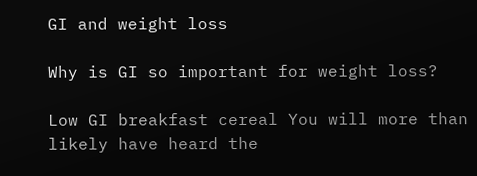GI and weight loss

Why is GI so important for weight loss?

Low GI breakfast cereal You will more than likely have heard the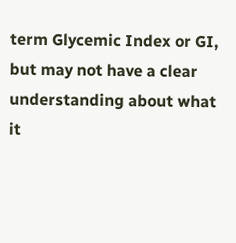term Glycemic Index or GI, but may not have a clear understanding about what it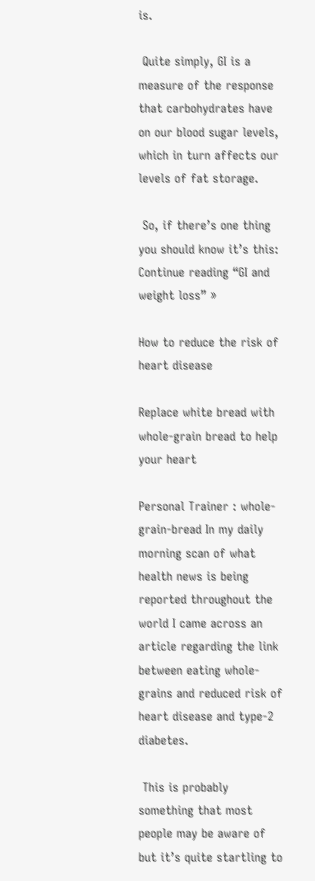is.

 Quite simply, GI is a measure of the response that carbohydrates have on our blood sugar levels, which in turn affects our levels of fat storage.

 So, if there’s one thing you should know it’s this: Continue reading “GI and weight loss” »

How to reduce the risk of heart disease

Replace white bread with whole-grain bread to help your heart

Personal Trainer : whole-grain-bread In my daily morning scan of what health news is being reported throughout the world I came across an article regarding the link between eating whole-grains and reduced risk of heart disease and type-2 diabetes.

 This is probably something that most people may be aware of but it’s quite startling to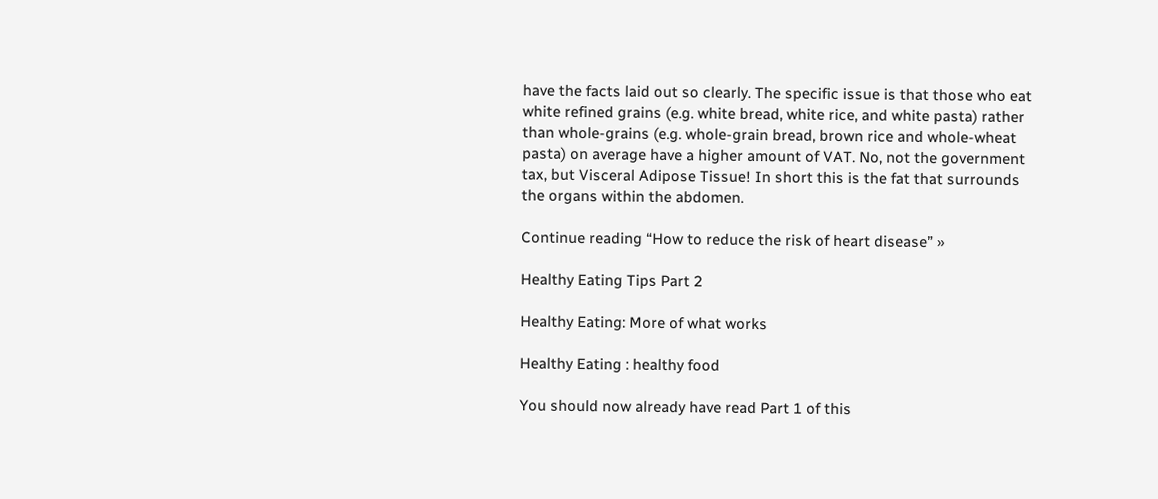have the facts laid out so clearly. The specific issue is that those who eat white refined grains (e.g. white bread, white rice, and white pasta) rather than whole-grains (e.g. whole-grain bread, brown rice and whole-wheat pasta) on average have a higher amount of VAT. No, not the government tax, but Visceral Adipose Tissue! In short this is the fat that surrounds the organs within the abdomen.

Continue reading “How to reduce the risk of heart disease” »

Healthy Eating Tips Part 2

Healthy Eating: More of what works

Healthy Eating : healthy food

You should now already have read Part 1 of this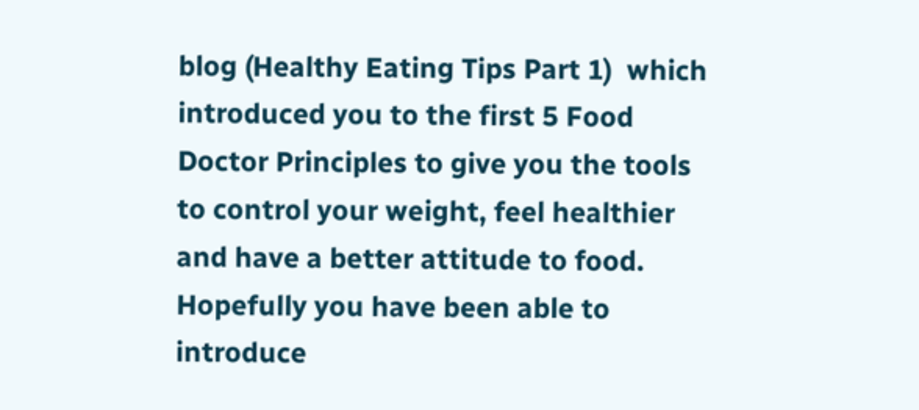blog (Healthy Eating Tips Part 1)  which introduced you to the first 5 Food Doctor Principles to give you the tools to control your weight, feel healthier and have a better attitude to food. Hopefully you have been able to introduce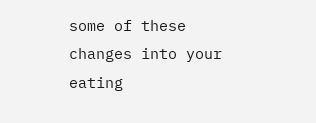some of these changes into your eating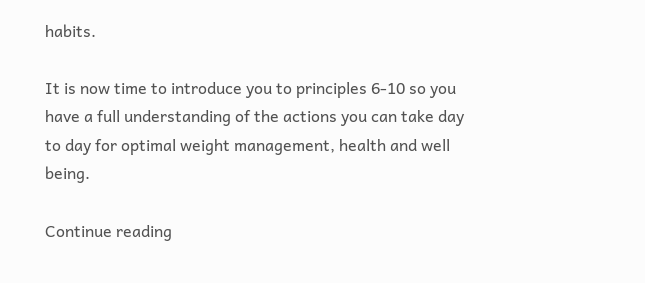habits.

It is now time to introduce you to principles 6-10 so you have a full understanding of the actions you can take day to day for optimal weight management, health and well being.

Continue reading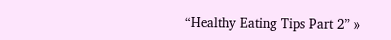“Healthy Eating Tips Part 2” »